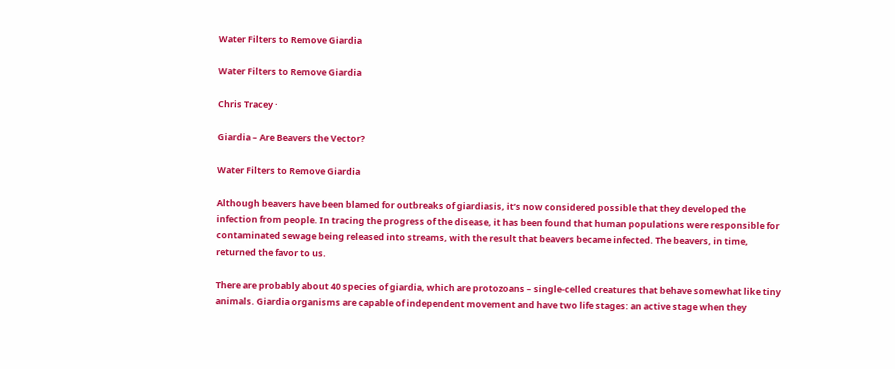Water Filters to Remove Giardia

Water Filters to Remove Giardia

Chris Tracey ·

Giardia – Are Beavers the Vector?

Water Filters to Remove Giardia

Although beavers have been blamed for outbreaks of giardiasis, it’s now considered possible that they developed the infection from people. In tracing the progress of the disease, it has been found that human populations were responsible for contaminated sewage being released into streams, with the result that beavers became infected. The beavers, in time, returned the favor to us.

There are probably about 40 species of giardia, which are protozoans – single-celled creatures that behave somewhat like tiny animals. Giardia organisms are capable of independent movement and have two life stages: an active stage when they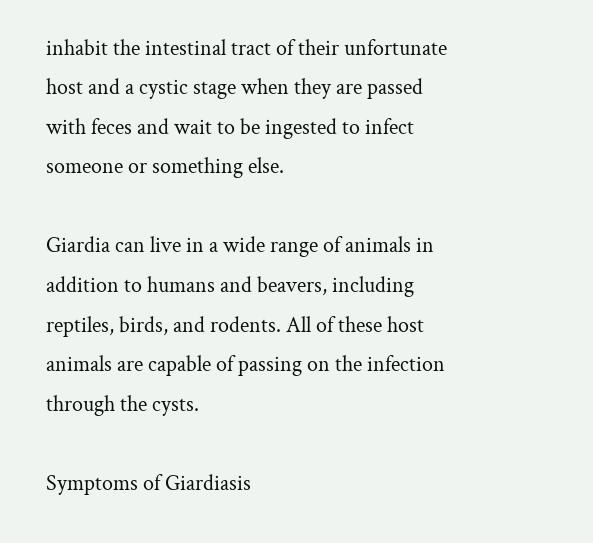inhabit the intestinal tract of their unfortunate host and a cystic stage when they are passed with feces and wait to be ingested to infect someone or something else.

Giardia can live in a wide range of animals in addition to humans and beavers, including reptiles, birds, and rodents. All of these host animals are capable of passing on the infection through the cysts.

Symptoms of Giardiasis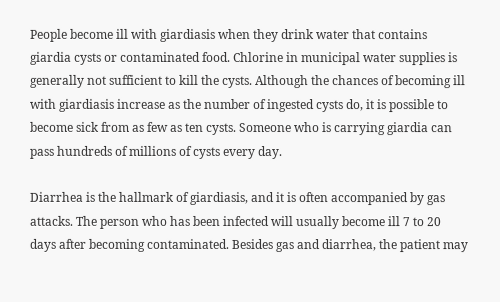People become ill with giardiasis when they drink water that contains giardia cysts or contaminated food. Chlorine in municipal water supplies is generally not sufficient to kill the cysts. Although the chances of becoming ill with giardiasis increase as the number of ingested cysts do, it is possible to become sick from as few as ten cysts. Someone who is carrying giardia can pass hundreds of millions of cysts every day.

Diarrhea is the hallmark of giardiasis, and it is often accompanied by gas attacks. The person who has been infected will usually become ill 7 to 20 days after becoming contaminated. Besides gas and diarrhea, the patient may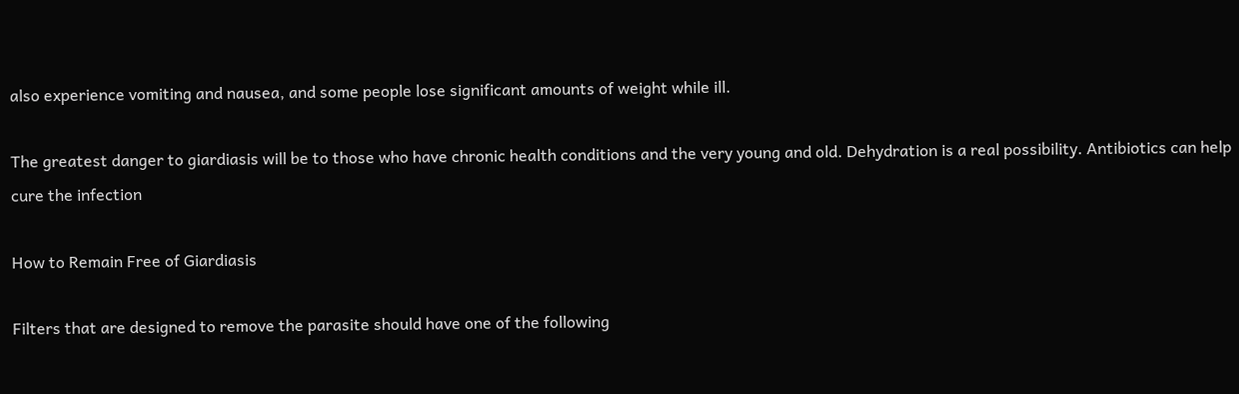also experience vomiting and nausea, and some people lose significant amounts of weight while ill.

The greatest danger to giardiasis will be to those who have chronic health conditions and the very young and old. Dehydration is a real possibility. Antibiotics can help cure the infection

How to Remain Free of Giardiasis

Filters that are designed to remove the parasite should have one of the following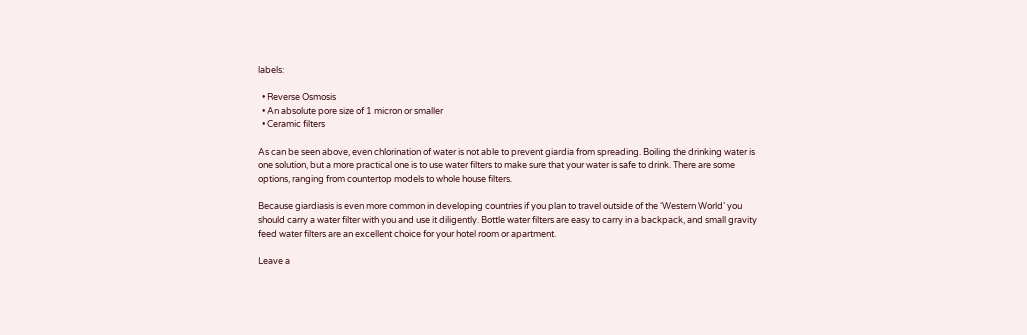labels:

  • Reverse Osmosis
  • An absolute pore size of 1 micron or smaller
  • Ceramic filters

As can be seen above, even chlorination of water is not able to prevent giardia from spreading. Boiling the drinking water is one solution, but a more practical one is to use water filters to make sure that your water is safe to drink. There are some options, ranging from countertop models to whole house filters.

Because giardiasis is even more common in developing countries if you plan to travel outside of the ‘Western World’ you should carry a water filter with you and use it diligently. Bottle water filters are easy to carry in a backpack, and small gravity feed water filters are an excellent choice for your hotel room or apartment.

Leave a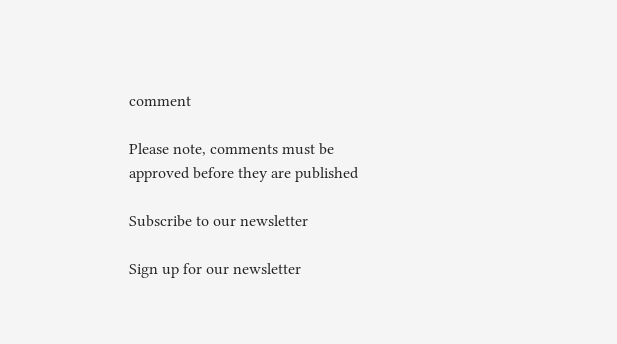comment

Please note, comments must be approved before they are published

Subscribe to our newsletter

Sign up for our newsletter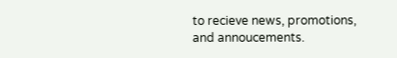to recieve news, promotions, and annoucements.